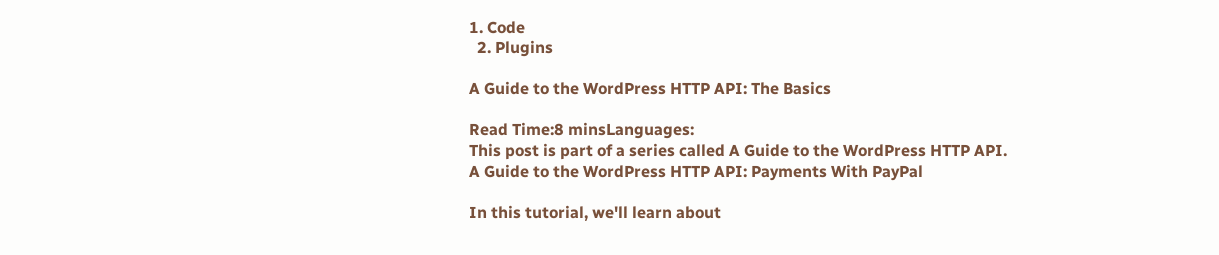1. Code
  2. Plugins

A Guide to the WordPress HTTP API: The Basics

Read Time:8 minsLanguages:
This post is part of a series called A Guide to the WordPress HTTP API.
A Guide to the WordPress HTTP API: Payments With PayPal

In this tutorial, we'll learn about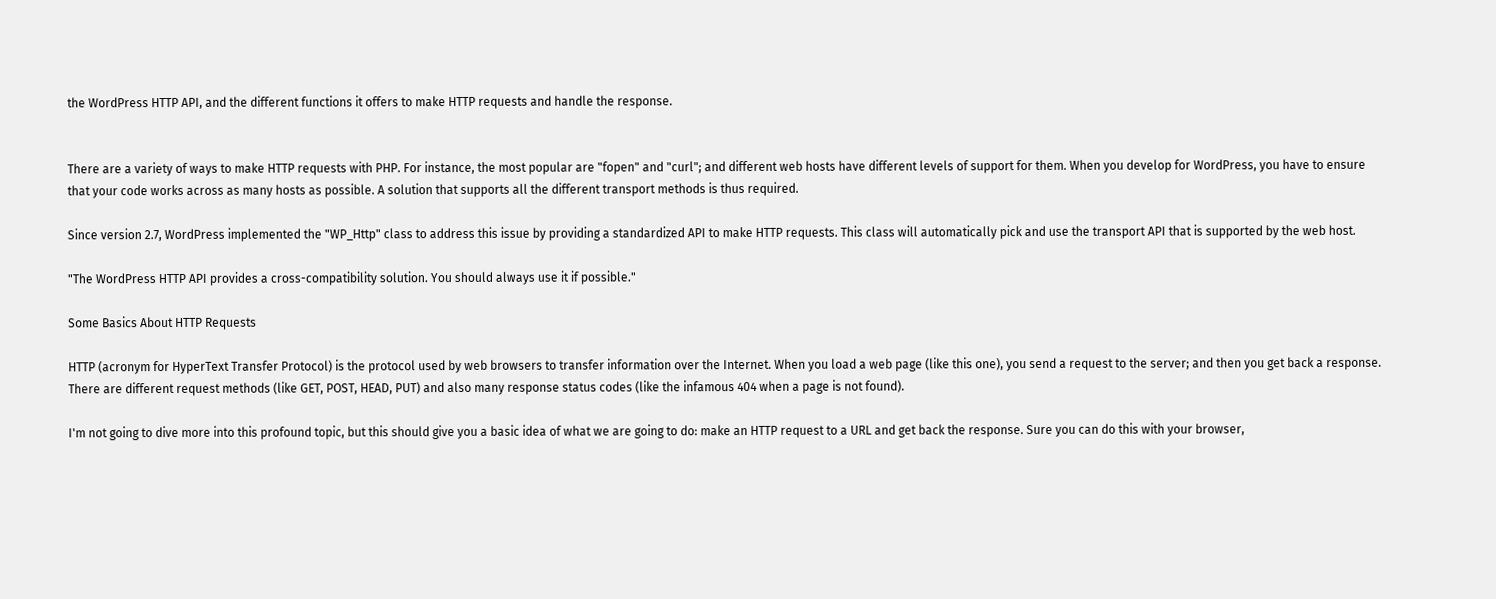the WordPress HTTP API, and the different functions it offers to make HTTP requests and handle the response.


There are a variety of ways to make HTTP requests with PHP. For instance, the most popular are "fopen" and "curl"; and different web hosts have different levels of support for them. When you develop for WordPress, you have to ensure that your code works across as many hosts as possible. A solution that supports all the different transport methods is thus required.

Since version 2.7, WordPress implemented the "WP_Http" class to address this issue by providing a standardized API to make HTTP requests. This class will automatically pick and use the transport API that is supported by the web host.

"The WordPress HTTP API provides a cross-compatibility solution. You should always use it if possible."

Some Basics About HTTP Requests

HTTP (acronym for HyperText Transfer Protocol) is the protocol used by web browsers to transfer information over the Internet. When you load a web page (like this one), you send a request to the server; and then you get back a response. There are different request methods (like GET, POST, HEAD, PUT) and also many response status codes (like the infamous 404 when a page is not found).

I'm not going to dive more into this profound topic, but this should give you a basic idea of what we are going to do: make an HTTP request to a URL and get back the response. Sure you can do this with your browser,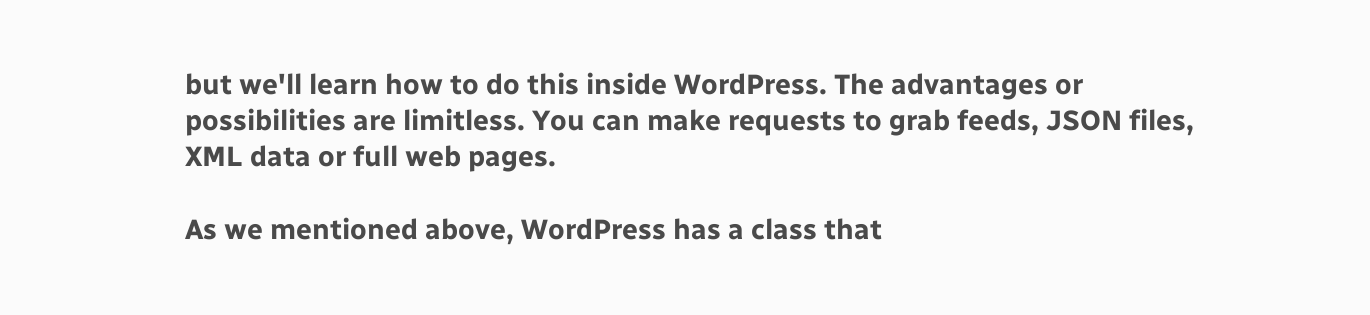but we'll learn how to do this inside WordPress. The advantages or possibilities are limitless. You can make requests to grab feeds, JSON files, XML data or full web pages.

As we mentioned above, WordPress has a class that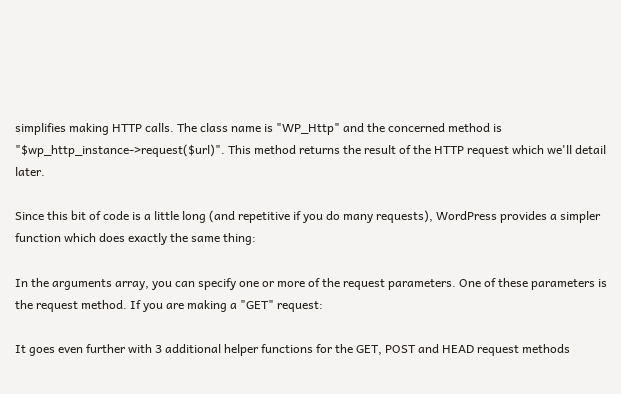simplifies making HTTP calls. The class name is "WP_Http" and the concerned method is "$wp_http_instance->request($url)". This method returns the result of the HTTP request which we'll detail later.

Since this bit of code is a little long (and repetitive if you do many requests), WordPress provides a simpler function which does exactly the same thing:

In the arguments array, you can specify one or more of the request parameters. One of these parameters is the request method. If you are making a "GET" request:

It goes even further with 3 additional helper functions for the GET, POST and HEAD request methods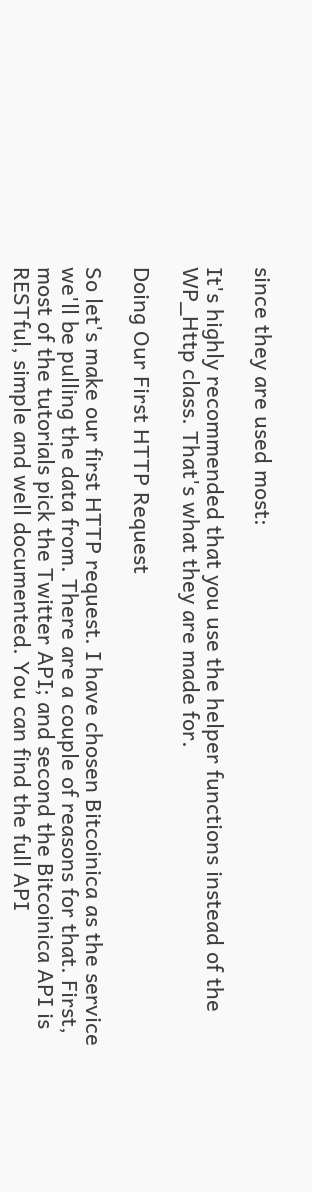since they are used most:

It's highly recommended that you use the helper functions instead of the WP_Http class. That's what they are made for.

Doing Our First HTTP Request

So let's make our first HTTP request. I have chosen Bitcoinica as the service we'll be pulling the data from. There are a couple of reasons for that. First, most of the tutorials pick the Twitter API; and second the Bitcoinica API is RESTful, simple and well documented. You can find the full API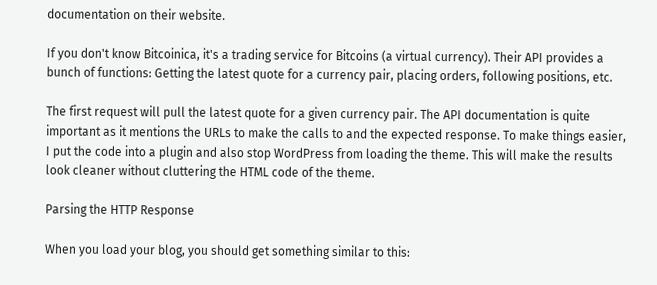documentation on their website.

If you don't know Bitcoinica, it's a trading service for Bitcoins (a virtual currency). Their API provides a bunch of functions: Getting the latest quote for a currency pair, placing orders, following positions, etc.

The first request will pull the latest quote for a given currency pair. The API documentation is quite important as it mentions the URLs to make the calls to and the expected response. To make things easier, I put the code into a plugin and also stop WordPress from loading the theme. This will make the results look cleaner without cluttering the HTML code of the theme.

Parsing the HTTP Response

When you load your blog, you should get something similar to this: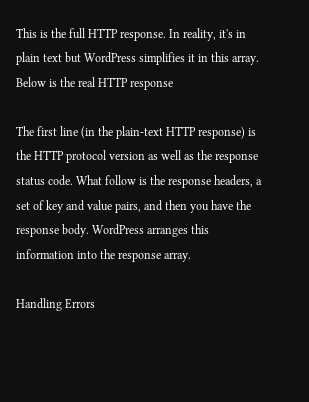This is the full HTTP response. In reality, it's in plain text but WordPress simplifies it in this array. Below is the real HTTP response

The first line (in the plain-text HTTP response) is the HTTP protocol version as well as the response status code. What follow is the response headers, a set of key and value pairs, and then you have the response body. WordPress arranges this information into the response array.

Handling Errors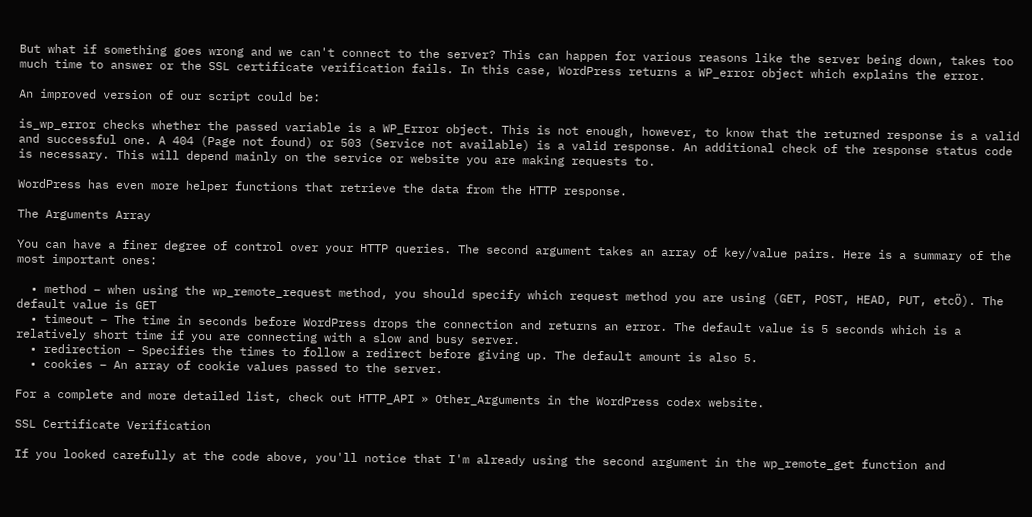But what if something goes wrong and we can't connect to the server? This can happen for various reasons like the server being down, takes too much time to answer or the SSL certificate verification fails. In this case, WordPress returns a WP_error object which explains the error.

An improved version of our script could be:

is_wp_error checks whether the passed variable is a WP_Error object. This is not enough, however, to know that the returned response is a valid and successful one. A 404 (Page not found) or 503 (Service not available) is a valid response. An additional check of the response status code is necessary. This will depend mainly on the service or website you are making requests to.

WordPress has even more helper functions that retrieve the data from the HTTP response.

The Arguments Array

You can have a finer degree of control over your HTTP queries. The second argument takes an array of key/value pairs. Here is a summary of the most important ones:

  • method – when using the wp_remote_request method, you should specify which request method you are using (GET, POST, HEAD, PUT, etcÖ). The default value is GET
  • timeout – The time in seconds before WordPress drops the connection and returns an error. The default value is 5 seconds which is a relatively short time if you are connecting with a slow and busy server.
  • redirection – Specifies the times to follow a redirect before giving up. The default amount is also 5.
  • cookies – An array of cookie values passed to the server.

For a complete and more detailed list, check out HTTP_API » Other_Arguments in the WordPress codex website.

SSL Certificate Verification

If you looked carefully at the code above, you'll notice that I'm already using the second argument in the wp_remote_get function and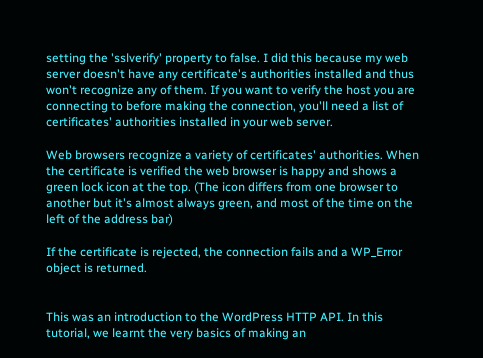setting the 'sslverify' property to false. I did this because my web server doesn't have any certificate's authorities installed and thus won't recognize any of them. If you want to verify the host you are connecting to before making the connection, you'll need a list of certificates' authorities installed in your web server.

Web browsers recognize a variety of certificates' authorities. When the certificate is verified the web browser is happy and shows a green lock icon at the top. (The icon differs from one browser to another but it's almost always green, and most of the time on the left of the address bar)

If the certificate is rejected, the connection fails and a WP_Error object is returned.


This was an introduction to the WordPress HTTP API. In this tutorial, we learnt the very basics of making an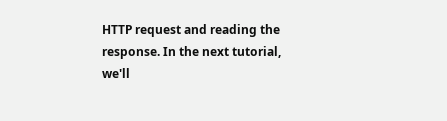HTTP request and reading the response. In the next tutorial, we'll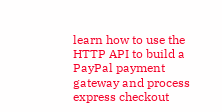learn how to use the HTTP API to build a PayPal payment gateway and process express checkout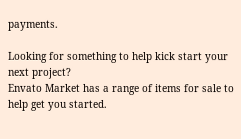payments.

Looking for something to help kick start your next project?
Envato Market has a range of items for sale to help get you started.